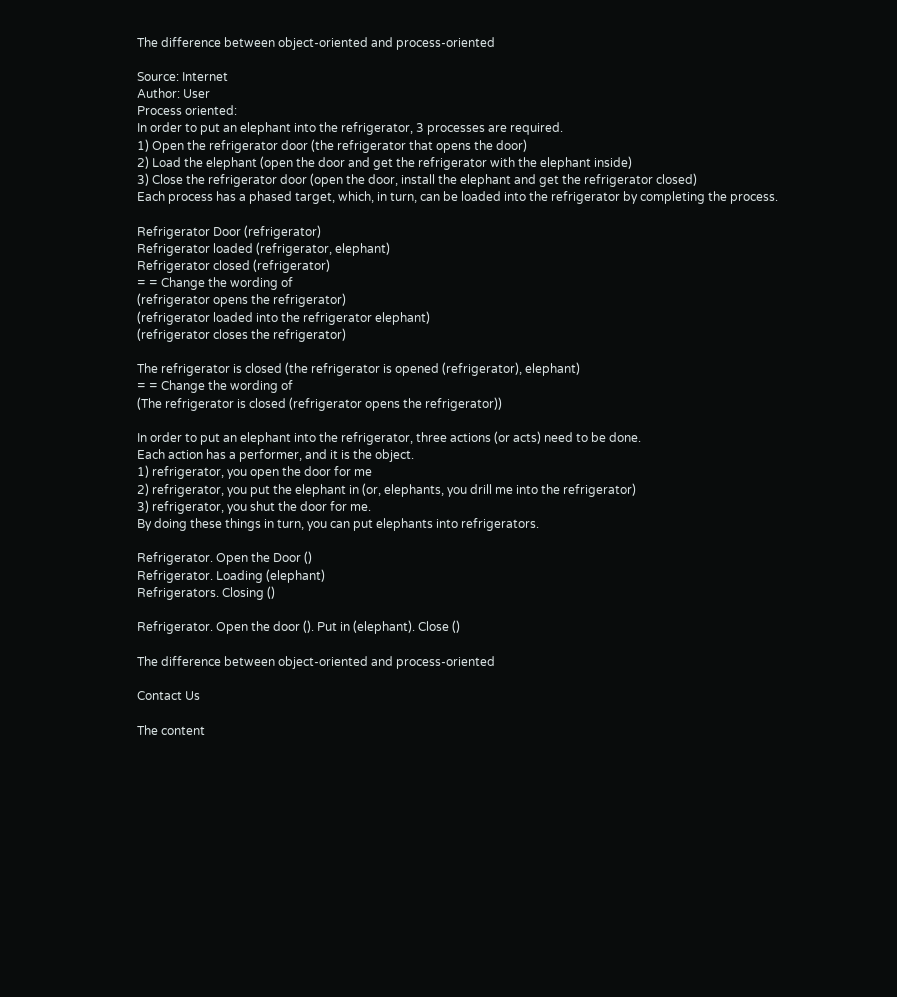The difference between object-oriented and process-oriented

Source: Internet
Author: User
Process oriented:
In order to put an elephant into the refrigerator, 3 processes are required.
1) Open the refrigerator door (the refrigerator that opens the door)
2) Load the elephant (open the door and get the refrigerator with the elephant inside)
3) Close the refrigerator door (open the door, install the elephant and get the refrigerator closed)
Each process has a phased target, which, in turn, can be loaded into the refrigerator by completing the process.

Refrigerator Door (refrigerator)
Refrigerator loaded (refrigerator, elephant)
Refrigerator closed (refrigerator)
= = Change the wording of
(refrigerator opens the refrigerator)
(refrigerator loaded into the refrigerator elephant)
(refrigerator closes the refrigerator)

The refrigerator is closed (the refrigerator is opened (refrigerator), elephant)
= = Change the wording of
(The refrigerator is closed (refrigerator opens the refrigerator))

In order to put an elephant into the refrigerator, three actions (or acts) need to be done.
Each action has a performer, and it is the object.
1) refrigerator, you open the door for me
2) refrigerator, you put the elephant in (or, elephants, you drill me into the refrigerator)
3) refrigerator, you shut the door for me.
By doing these things in turn, you can put elephants into refrigerators.

Refrigerator. Open the Door ()
Refrigerator. Loading (elephant)
Refrigerators. Closing ()

Refrigerator. Open the door (). Put in (elephant). Close ()

The difference between object-oriented and process-oriented

Contact Us

The content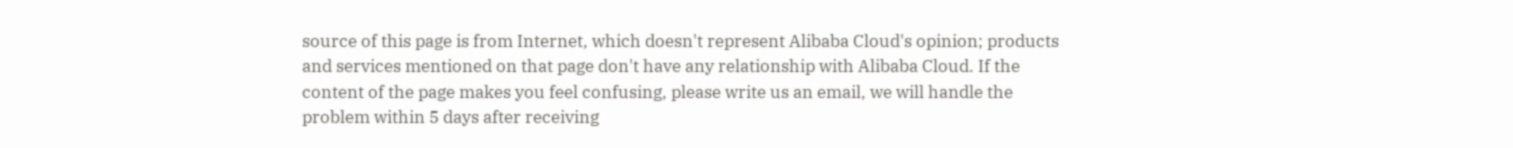source of this page is from Internet, which doesn't represent Alibaba Cloud's opinion; products and services mentioned on that page don't have any relationship with Alibaba Cloud. If the content of the page makes you feel confusing, please write us an email, we will handle the problem within 5 days after receiving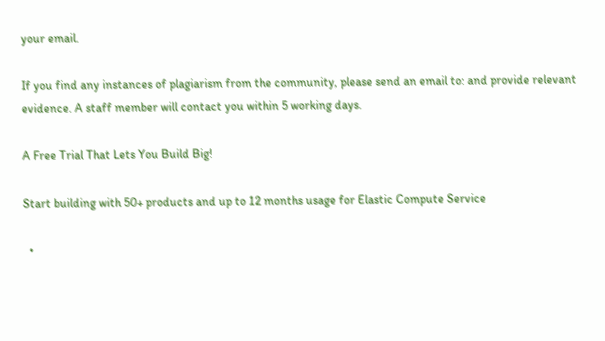your email.

If you find any instances of plagiarism from the community, please send an email to: and provide relevant evidence. A staff member will contact you within 5 working days.

A Free Trial That Lets You Build Big!

Start building with 50+ products and up to 12 months usage for Elastic Compute Service

  •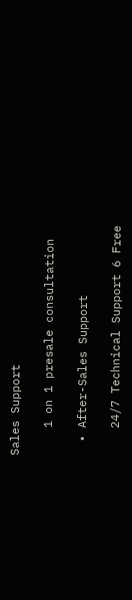Sales Support

    1 on 1 presale consultation

  • After-Sales Support

    24/7 Technical Support 6 Free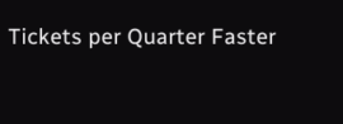Tickets per Quarter Faster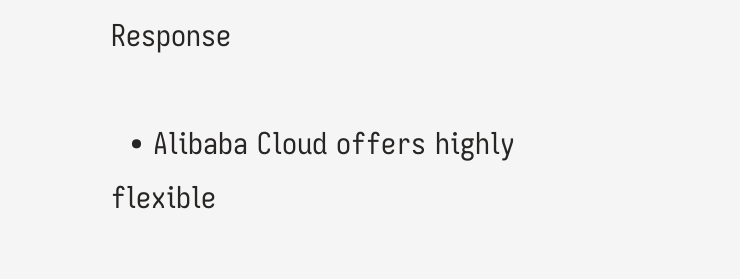Response

  • Alibaba Cloud offers highly flexible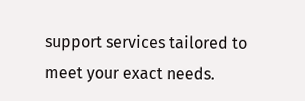support services tailored to meet your exact needs.